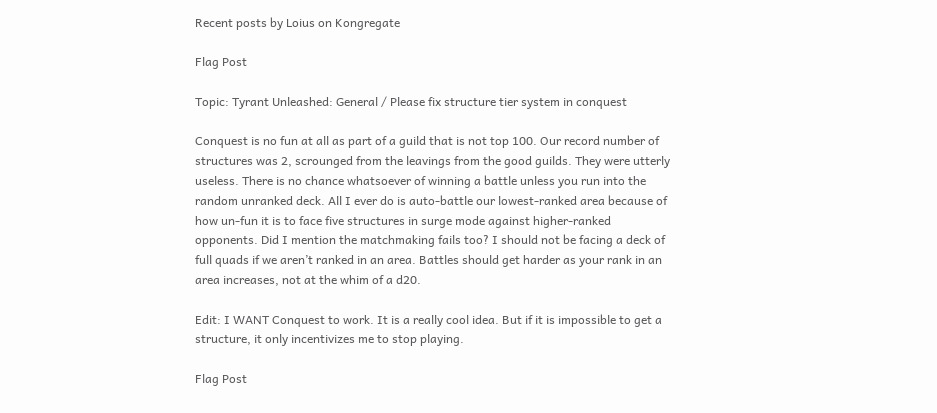Recent posts by Loius on Kongregate

Flag Post

Topic: Tyrant Unleashed: General / Please fix structure tier system in conquest

Conquest is no fun at all as part of a guild that is not top 100. Our record number of structures was 2, scrounged from the leavings from the good guilds. They were utterly useless. There is no chance whatsoever of winning a battle unless you run into the random unranked deck. All I ever do is auto-battle our lowest-ranked area because of how un-fun it is to face five structures in surge mode against higher-ranked opponents. Did I mention the matchmaking fails too? I should not be facing a deck of full quads if we aren’t ranked in an area. Battles should get harder as your rank in an area increases, not at the whim of a d20.

Edit: I WANT Conquest to work. It is a really cool idea. But if it is impossible to get a structure, it only incentivizes me to stop playing.

Flag Post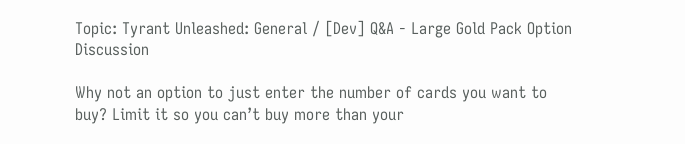Topic: Tyrant Unleashed: General / [Dev] Q&A - Large Gold Pack Option Discussion

Why not an option to just enter the number of cards you want to buy? Limit it so you can’t buy more than your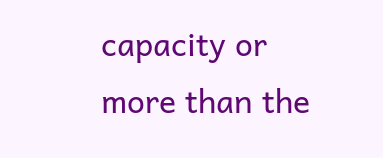capacity or more than the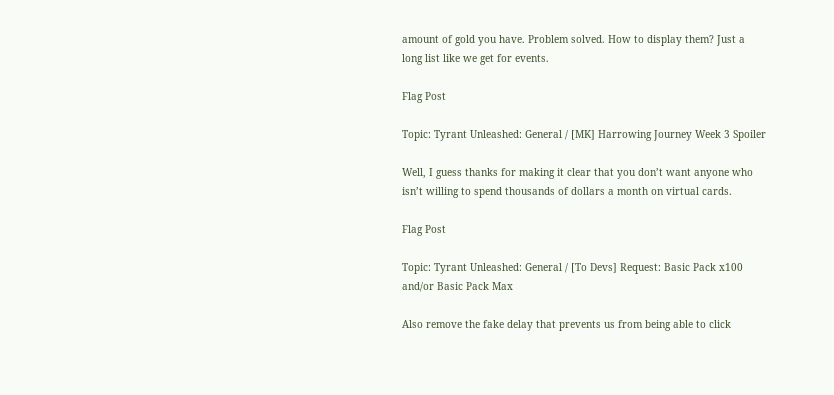amount of gold you have. Problem solved. How to display them? Just a long list like we get for events.

Flag Post

Topic: Tyrant Unleashed: General / [MK] Harrowing Journey Week 3 Spoiler

Well, I guess thanks for making it clear that you don’t want anyone who isn’t willing to spend thousands of dollars a month on virtual cards.

Flag Post

Topic: Tyrant Unleashed: General / [To Devs] Request: Basic Pack x100 and/or Basic Pack Max

Also remove the fake delay that prevents us from being able to click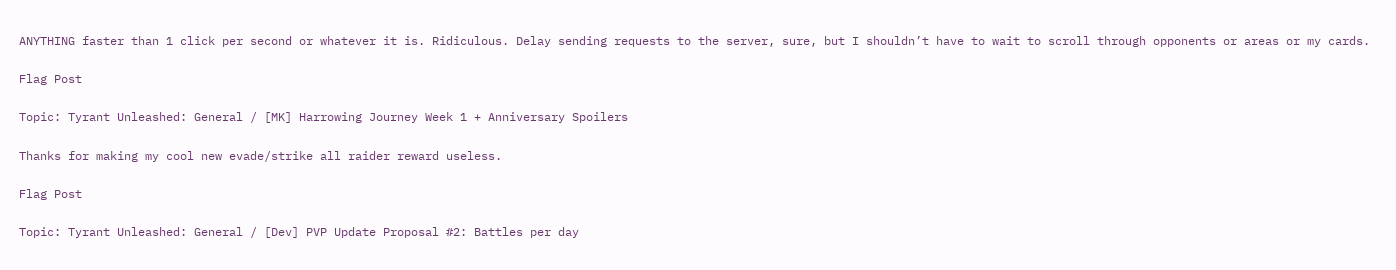ANYTHING faster than 1 click per second or whatever it is. Ridiculous. Delay sending requests to the server, sure, but I shouldn’t have to wait to scroll through opponents or areas or my cards.

Flag Post

Topic: Tyrant Unleashed: General / [MK] Harrowing Journey Week 1 + Anniversary Spoilers

Thanks for making my cool new evade/strike all raider reward useless.

Flag Post

Topic: Tyrant Unleashed: General / [Dev] PVP Update Proposal #2: Battles per day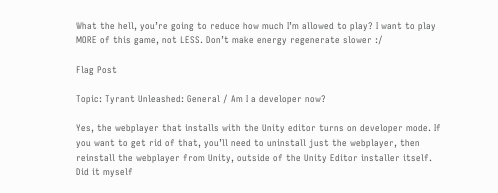What the hell, you’re going to reduce how much I’m allowed to play? I want to play MORE of this game, not LESS. Don’t make energy regenerate slower :/

Flag Post

Topic: Tyrant Unleashed: General / Am I a developer now?

Yes, the webplayer that installs with the Unity editor turns on developer mode. If you want to get rid of that, you’ll need to uninstall just the webplayer, then reinstall the webplayer from Unity, outside of the Unity Editor installer itself. Did it myself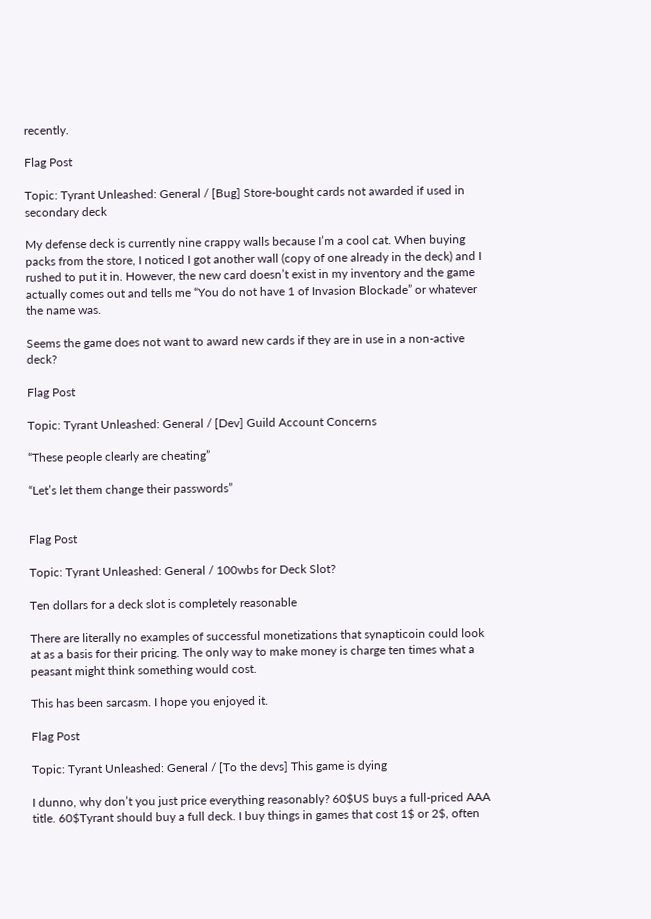recently.

Flag Post

Topic: Tyrant Unleashed: General / [Bug] Store-bought cards not awarded if used in secondary deck

My defense deck is currently nine crappy walls because I’m a cool cat. When buying packs from the store, I noticed I got another wall (copy of one already in the deck) and I rushed to put it in. However, the new card doesn’t exist in my inventory and the game actually comes out and tells me “You do not have 1 of Invasion Blockade” or whatever the name was.

Seems the game does not want to award new cards if they are in use in a non-active deck?

Flag Post

Topic: Tyrant Unleashed: General / [Dev] Guild Account Concerns

“These people clearly are cheating”

“Let’s let them change their passwords”


Flag Post

Topic: Tyrant Unleashed: General / 100wbs for Deck Slot?

Ten dollars for a deck slot is completely reasonable

There are literally no examples of successful monetizations that synapticoin could look at as a basis for their pricing. The only way to make money is charge ten times what a peasant might think something would cost.

This has been sarcasm. I hope you enjoyed it.

Flag Post

Topic: Tyrant Unleashed: General / [To the devs] This game is dying

I dunno, why don’t you just price everything reasonably? 60$US buys a full-priced AAA title. 60$Tyrant should buy a full deck. I buy things in games that cost 1$ or 2$, often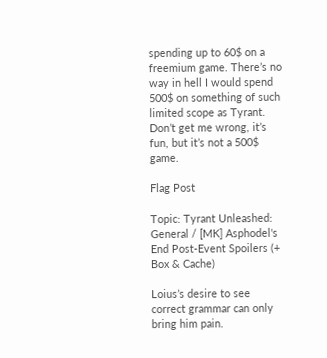spending up to 60$ on a freemium game. There’s no way in hell I would spend 500$ on something of such limited scope as Tyrant. Don’t get me wrong, it’s fun, but it’s not a 500$ game.

Flag Post

Topic: Tyrant Unleashed: General / [MK] Asphodel's End Post-Event Spoilers (+ Box & Cache)

Loius’s desire to see correct grammar can only bring him pain.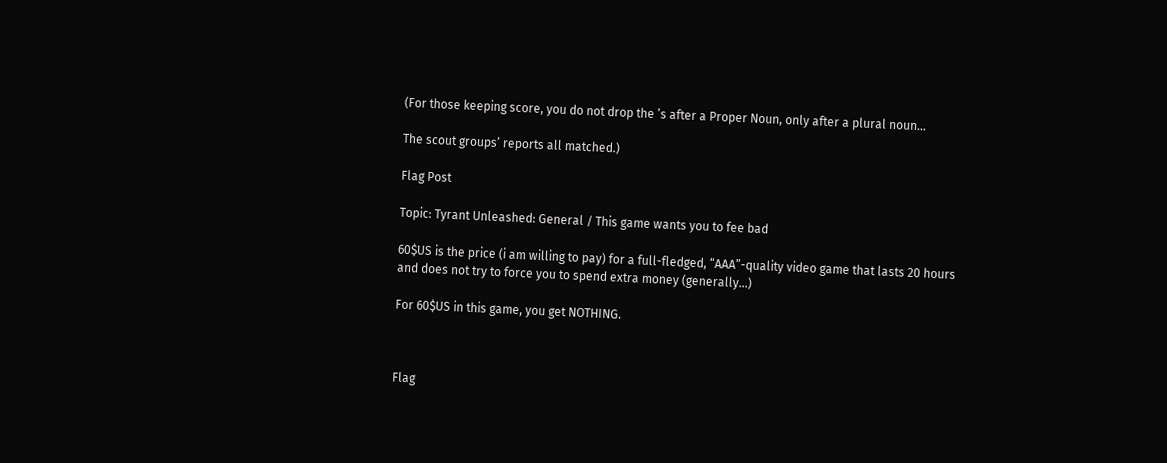(For those keeping score, you do not drop the ’s after a Proper Noun, only after a plural noun…

The scout groups’ reports all matched.)

Flag Post

Topic: Tyrant Unleashed: General / This game wants you to fee bad

60$US is the price (i am willing to pay) for a full-fledged, “AAA”-quality video game that lasts 20 hours and does not try to force you to spend extra money (generally…)

For 60$US in this game, you get NOTHING.



Flag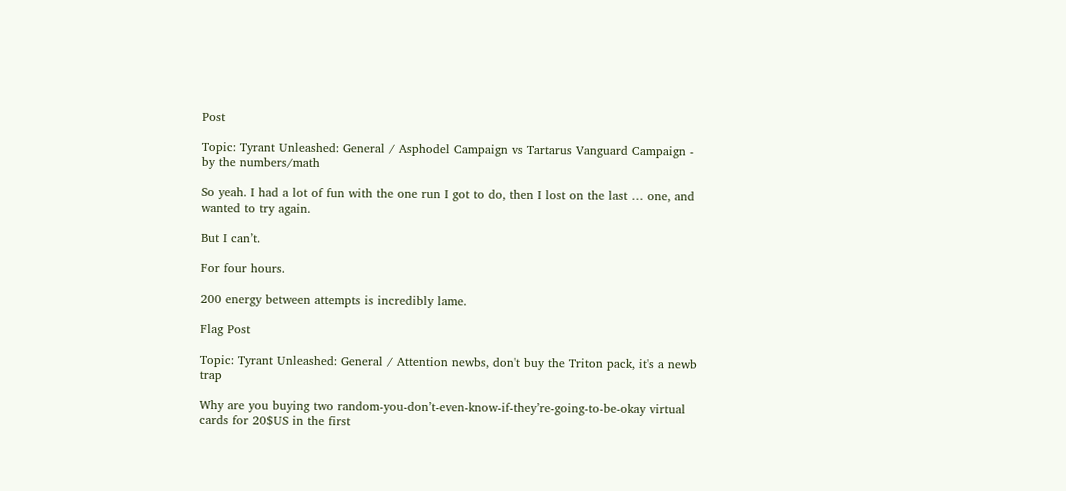Post

Topic: Tyrant Unleashed: General / Asphodel Campaign vs Tartarus Vanguard Campaign - by the numbers/math

So yeah. I had a lot of fun with the one run I got to do, then I lost on the last … one, and wanted to try again.

But I can’t.

For four hours.

200 energy between attempts is incredibly lame.

Flag Post

Topic: Tyrant Unleashed: General / Attention newbs, don't buy the Triton pack, it's a newb trap

Why are you buying two random-you-don’t-even-know-if-they’re-going-to-be-okay virtual cards for 20$US in the first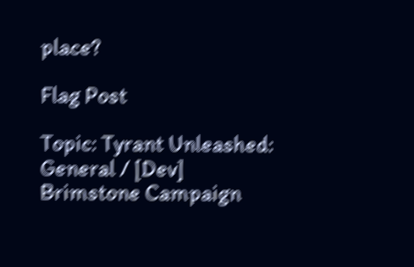place?

Flag Post

Topic: Tyrant Unleashed: General / [Dev] Brimstone Campaign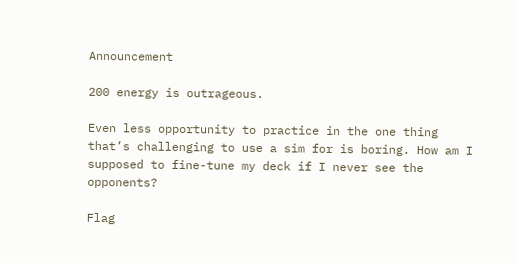Announcement

200 energy is outrageous.

Even less opportunity to practice in the one thing that’s challenging to use a sim for is boring. How am I supposed to fine-tune my deck if I never see the opponents?

Flag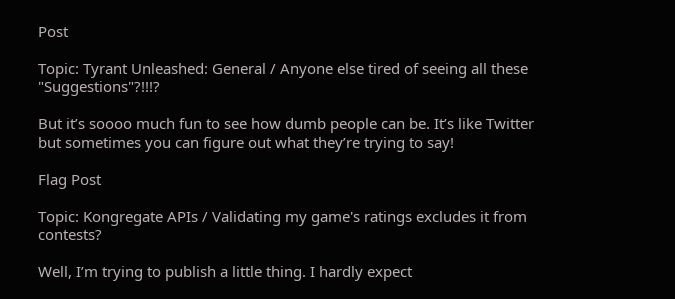Post

Topic: Tyrant Unleashed: General / Anyone else tired of seeing all these "Suggestions"?!!!?

But it’s soooo much fun to see how dumb people can be. It’s like Twitter but sometimes you can figure out what they’re trying to say!

Flag Post

Topic: Kongregate APIs / Validating my game's ratings excludes it from contests?

Well, I’m trying to publish a little thing. I hardly expect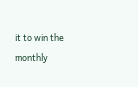it to win the monthly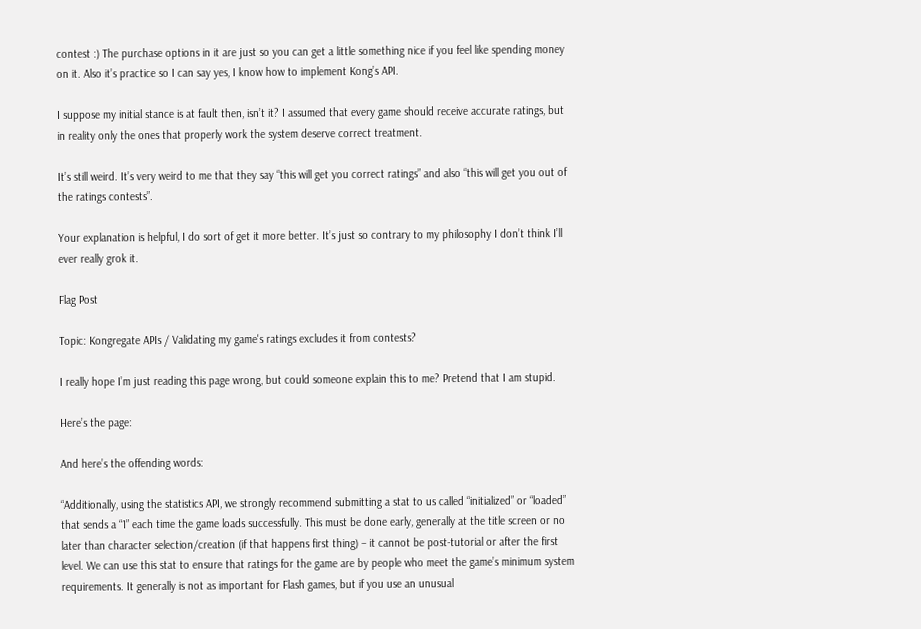contest :) The purchase options in it are just so you can get a little something nice if you feel like spending money on it. Also it’s practice so I can say yes, I know how to implement Kong’s API.

I suppose my initial stance is at fault then, isn’t it? I assumed that every game should receive accurate ratings, but in reality only the ones that properly work the system deserve correct treatment.

It’s still weird. It’s very weird to me that they say “this will get you correct ratings” and also “this will get you out of the ratings contests”.

Your explanation is helpful, I do sort of get it more better. It’s just so contrary to my philosophy I don’t think I’ll ever really grok it.

Flag Post

Topic: Kongregate APIs / Validating my game's ratings excludes it from contests?

I really hope I’m just reading this page wrong, but could someone explain this to me? Pretend that I am stupid.

Here’s the page:

And here’s the offending words:

“Additionally, using the statistics API, we strongly recommend submitting a stat to us called “initialized” or “loaded” that sends a “1” each time the game loads successfully. This must be done early, generally at the title screen or no later than character selection/creation (if that happens first thing) – it cannot be post-tutorial or after the first level. We can use this stat to ensure that ratings for the game are by people who meet the game’s minimum system requirements. It generally is not as important for Flash games, but if you use an unusual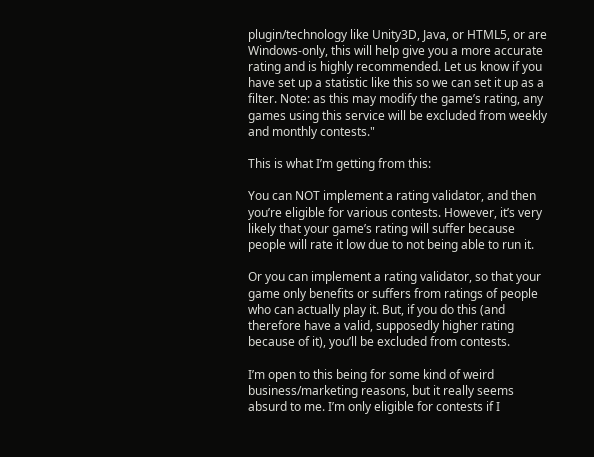plugin/technology like Unity3D, Java, or HTML5, or are Windows-only, this will help give you a more accurate rating and is highly recommended. Let us know if you have set up a statistic like this so we can set it up as a filter. Note: as this may modify the game’s rating, any games using this service will be excluded from weekly and monthly contests."

This is what I’m getting from this:

You can NOT implement a rating validator, and then you’re eligible for various contests. However, it’s very likely that your game’s rating will suffer because people will rate it low due to not being able to run it.

Or you can implement a rating validator, so that your game only benefits or suffers from ratings of people who can actually play it. But, if you do this (and therefore have a valid, supposedly higher rating because of it), you’ll be excluded from contests.

I’m open to this being for some kind of weird business/marketing reasons, but it really seems absurd to me. I’m only eligible for contests if I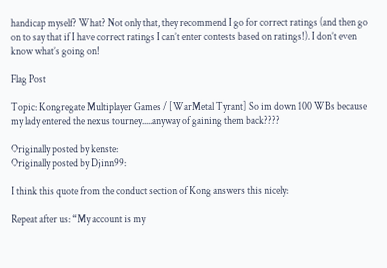handicap myself? What? Not only that, they recommend I go for correct ratings (and then go on to say that if I have correct ratings I can’t enter contests based on ratings!). I don’t even know what’s going on!

Flag Post

Topic: Kongregate Multiplayer Games / [WarMetal Tyrant] So im down 100 WBs because my lady entered the nexus tourney.....anyway of gaining them back????

Originally posted by kenste:
Originally posted by Djinn99:

I think this quote from the conduct section of Kong answers this nicely:

Repeat after us: “My account is my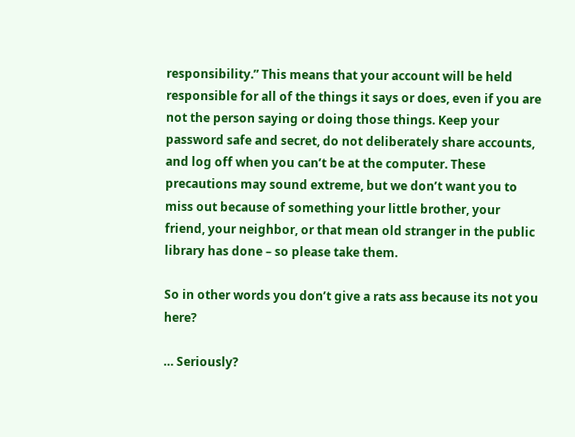responsibility.” This means that your account will be held responsible for all of the things it says or does, even if you are not the person saying or doing those things. Keep your password safe and secret, do not deliberately share accounts, and log off when you can’t be at the computer. These precautions may sound extreme, but we don’t want you to miss out because of something your little brother, your friend, your neighbor, or that mean old stranger in the public library has done – so please take them.

So in other words you don’t give a rats ass because its not you here?

… Seriously?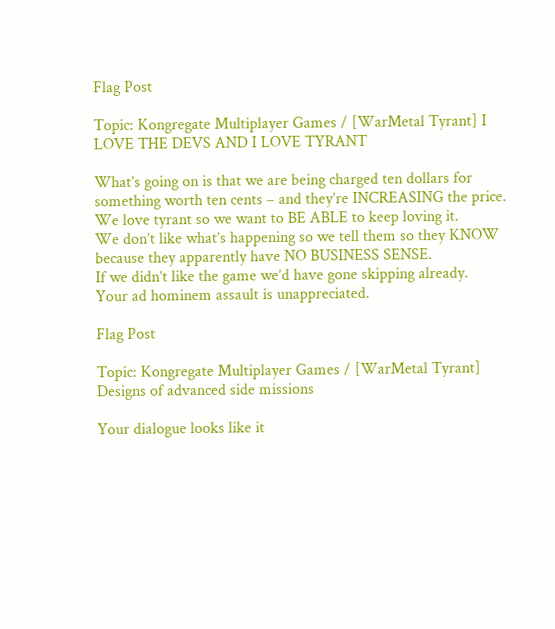Flag Post

Topic: Kongregate Multiplayer Games / [WarMetal Tyrant] I LOVE THE DEVS AND I LOVE TYRANT

What’s going on is that we are being charged ten dollars for something worth ten cents – and they’re INCREASING the price.
We love tyrant so we want to BE ABLE to keep loving it.
We don’t like what’s happening so we tell them so they KNOW because they apparently have NO BUSINESS SENSE.
If we didn’t like the game we’d have gone skipping already.
Your ad hominem assault is unappreciated.

Flag Post

Topic: Kongregate Multiplayer Games / [WarMetal Tyrant] Designs of advanced side missions

Your dialogue looks like it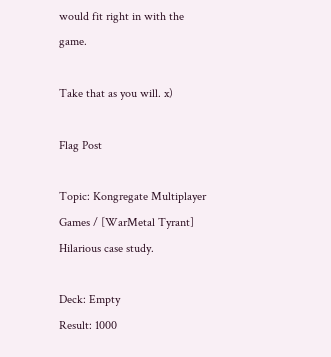would fit right in with the game.

Take that as you will. x)

Flag Post

Topic: Kongregate Multiplayer Games / [WarMetal Tyrant] Hilarious case study.

Deck: Empty
Result: 1000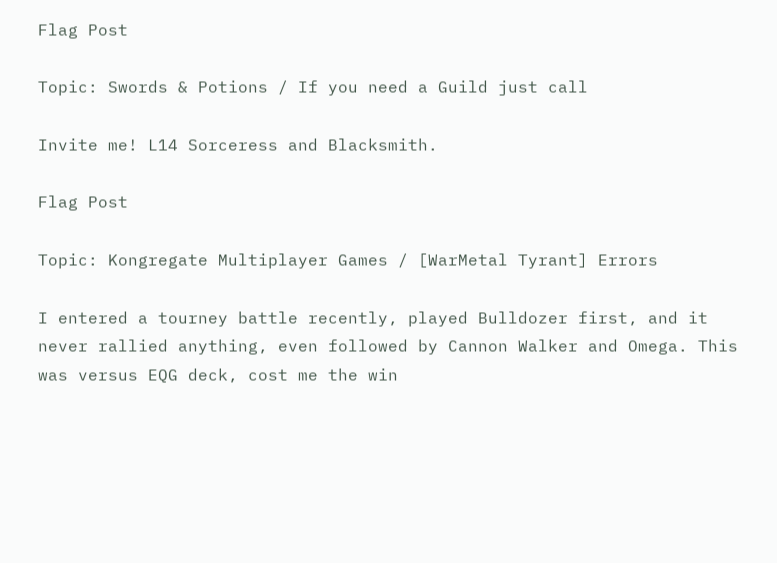Flag Post

Topic: Swords & Potions / If you need a Guild just call

Invite me! L14 Sorceress and Blacksmith.

Flag Post

Topic: Kongregate Multiplayer Games / [WarMetal Tyrant] Errors

I entered a tourney battle recently, played Bulldozer first, and it never rallied anything, even followed by Cannon Walker and Omega. This was versus EQG deck, cost me the win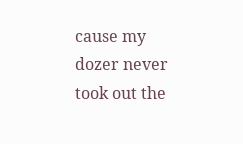cause my dozer never took out the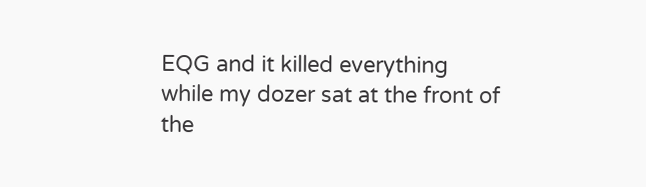EQG and it killed everything while my dozer sat at the front of the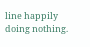line happily doing nothing.